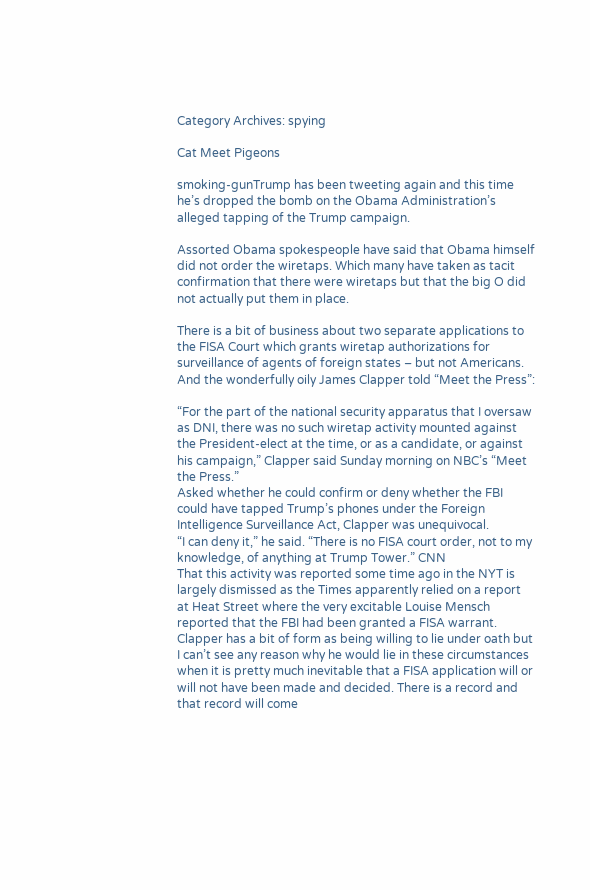Category Archives: spying

Cat Meet Pigeons

smoking-gunTrump has been tweeting again and this time he’s dropped the bomb on the Obama Administration’s alleged tapping of the Trump campaign.

Assorted Obama spokespeople have said that Obama himself did not order the wiretaps. Which many have taken as tacit confirmation that there were wiretaps but that the big O did not actually put them in place.

There is a bit of business about two separate applications to the FISA Court which grants wiretap authorizations for surveillance of agents of foreign states – but not Americans. And the wonderfully oily James Clapper told “Meet the Press”:

“For the part of the national security apparatus that I oversaw as DNI, there was no such wiretap activity mounted against the President-elect at the time, or as a candidate, or against his campaign,” Clapper said Sunday morning on NBC’s “Meet the Press.”
Asked whether he could confirm or deny whether the FBI could have tapped Trump’s phones under the Foreign Intelligence Surveillance Act, Clapper was unequivocal.
“I can deny it,” he said. “There is no FISA court order, not to my knowledge, of anything at Trump Tower.” CNN
That this activity was reported some time ago in the NYT is largely dismissed as the Times apparently relied on a report at Heat Street where the very excitable Louise Mensch reported that the FBI had been granted a FISA warrant.
Clapper has a bit of form as being willing to lie under oath but I can’t see any reason why he would lie in these circumstances when it is pretty much inevitable that a FISA application will or will not have been made and decided. There is a record and that record will come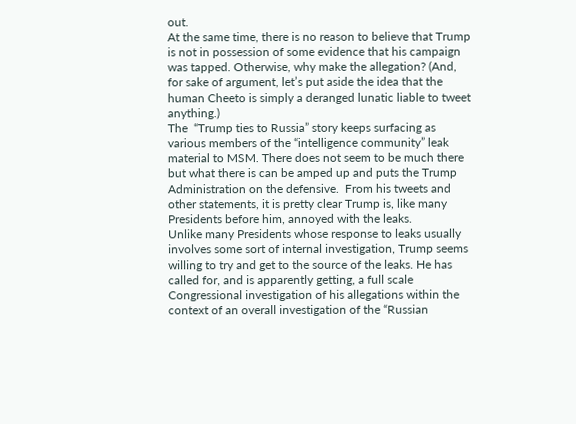out.
At the same time, there is no reason to believe that Trump is not in possession of some evidence that his campaign was tapped. Otherwise, why make the allegation? (And, for sake of argument, let’s put aside the idea that the human Cheeto is simply a deranged lunatic liable to tweet anything.)
The  “Trump ties to Russia” story keeps surfacing as various members of the “intelligence community” leak material to MSM. There does not seem to be much there but what there is can be amped up and puts the Trump Administration on the defensive.  From his tweets and other statements, it is pretty clear Trump is, like many Presidents before him, annoyed with the leaks.
Unlike many Presidents whose response to leaks usually involves some sort of internal investigation, Trump seems willing to try and get to the source of the leaks. He has called for, and is apparently getting, a full scale Congressional investigation of his allegations within the context of an overall investigation of the “Russian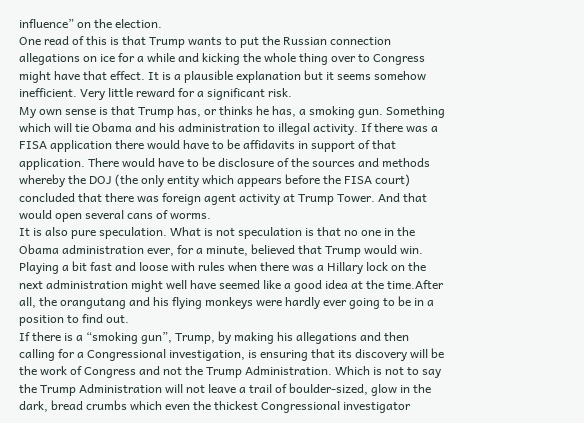influence” on the election.
One read of this is that Trump wants to put the Russian connection allegations on ice for a while and kicking the whole thing over to Congress might have that effect. It is a plausible explanation but it seems somehow inefficient. Very little reward for a significant risk.
My own sense is that Trump has, or thinks he has, a smoking gun. Something which will tie Obama and his administration to illegal activity. If there was a FISA application there would have to be affidavits in support of that application. There would have to be disclosure of the sources and methods whereby the DOJ (the only entity which appears before the FISA court) concluded that there was foreign agent activity at Trump Tower. And that would open several cans of worms.
It is also pure speculation. What is not speculation is that no one in the Obama administration ever, for a minute, believed that Trump would win. Playing a bit fast and loose with rules when there was a Hillary lock on the next administration might well have seemed like a good idea at the time.After all, the orangutang and his flying monkeys were hardly ever going to be in a position to find out.
If there is a “smoking gun”, Trump, by making his allegations and then calling for a Congressional investigation, is ensuring that its discovery will be the work of Congress and not the Trump Administration. Which is not to say the Trump Administration will not leave a trail of boulder-sized, glow in the dark, bread crumbs which even the thickest Congressional investigator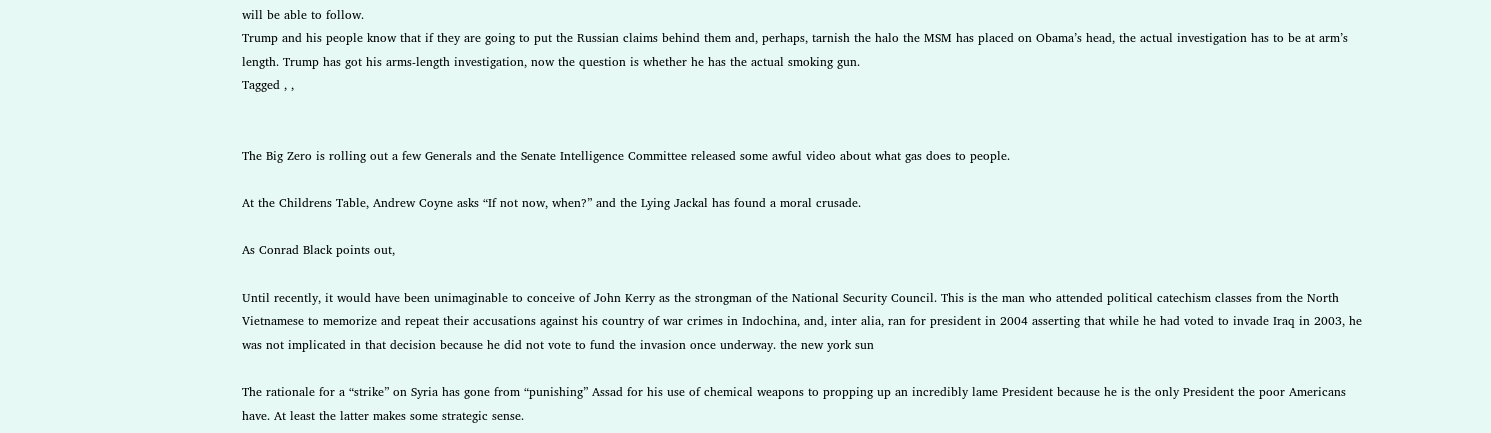will be able to follow.
Trump and his people know that if they are going to put the Russian claims behind them and, perhaps, tarnish the halo the MSM has placed on Obama’s head, the actual investigation has to be at arm’s length. Trump has got his arms-length investigation, now the question is whether he has the actual smoking gun.
Tagged , ,


The Big Zero is rolling out a few Generals and the Senate Intelligence Committee released some awful video about what gas does to people.

At the Childrens Table, Andrew Coyne asks “If not now, when?” and the Lying Jackal has found a moral crusade.

As Conrad Black points out,

Until recently, it would have been unimaginable to conceive of John Kerry as the strongman of the National Security Council. This is the man who attended political catechism classes from the North Vietnamese to memorize and repeat their accusations against his country of war crimes in Indochina, and, inter alia, ran for president in 2004 asserting that while he had voted to invade Iraq in 2003, he was not implicated in that decision because he did not vote to fund the invasion once underway. the new york sun

The rationale for a “strike” on Syria has gone from “punishing” Assad for his use of chemical weapons to propping up an incredibly lame President because he is the only President the poor Americans have. At least the latter makes some strategic sense.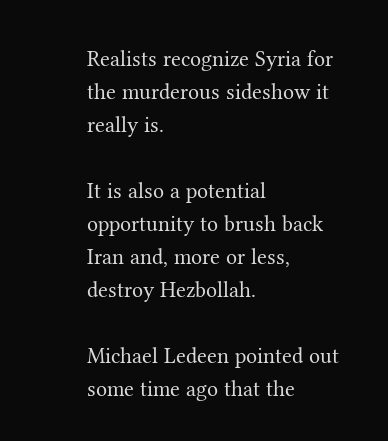Realists recognize Syria for the murderous sideshow it really is.

It is also a potential opportunity to brush back Iran and, more or less, destroy Hezbollah.

Michael Ledeen pointed out some time ago that the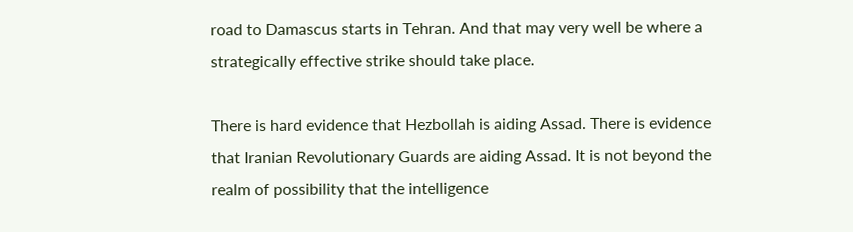road to Damascus starts in Tehran. And that may very well be where a strategically effective strike should take place.

There is hard evidence that Hezbollah is aiding Assad. There is evidence that Iranian Revolutionary Guards are aiding Assad. It is not beyond the realm of possibility that the intelligence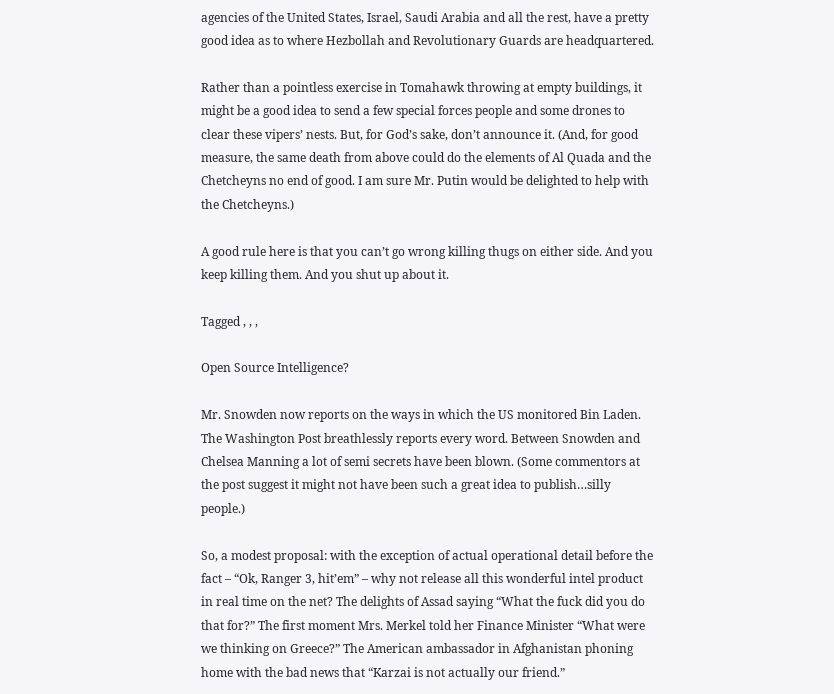agencies of the United States, Israel, Saudi Arabia and all the rest, have a pretty good idea as to where Hezbollah and Revolutionary Guards are headquartered.

Rather than a pointless exercise in Tomahawk throwing at empty buildings, it might be a good idea to send a few special forces people and some drones to clear these vipers’ nests. But, for God’s sake, don’t announce it. (And, for good measure, the same death from above could do the elements of Al Quada and the Chetcheyns no end of good. I am sure Mr. Putin would be delighted to help with the Chetcheyns.)

A good rule here is that you can’t go wrong killing thugs on either side. And you keep killing them. And you shut up about it.

Tagged , , ,

Open Source Intelligence?

Mr. Snowden now reports on the ways in which the US monitored Bin Laden. The Washington Post breathlessly reports every word. Between Snowden and Chelsea Manning a lot of semi secrets have been blown. (Some commentors at the post suggest it might not have been such a great idea to publish…silly people.)

So, a modest proposal: with the exception of actual operational detail before the fact – “Ok, Ranger 3, hit’em” – why not release all this wonderful intel product in real time on the net? The delights of Assad saying “What the fuck did you do that for?” The first moment Mrs. Merkel told her Finance Minister “What were we thinking on Greece?” The American ambassador in Afghanistan phoning home with the bad news that “Karzai is not actually our friend.”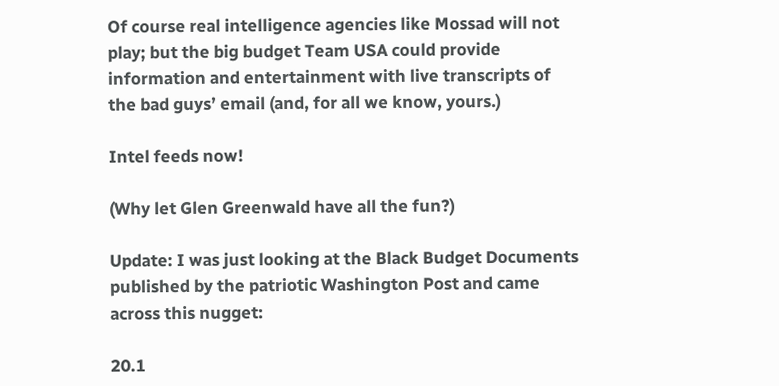Of course real intelligence agencies like Mossad will not play; but the big budget Team USA could provide information and entertainment with live transcripts of the bad guys’ email (and, for all we know, yours.)

Intel feeds now!

(Why let Glen Greenwald have all the fun?)

Update: I was just looking at the Black Budget Documents published by the patriotic Washington Post and came across this nugget:

20.1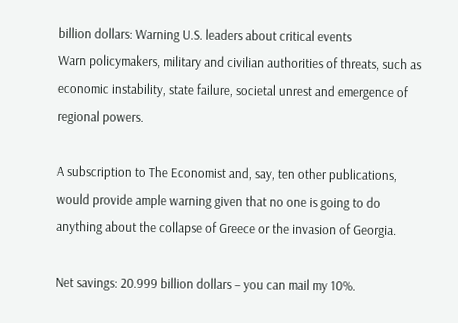billion dollars: Warning U.S. leaders about critical events
Warn policymakers, military and civilian authorities of threats, such as economic instability, state failure, societal unrest and emergence of regional powers.

A subscription to The Economist and, say, ten other publications, would provide ample warning given that no one is going to do anything about the collapse of Greece or the invasion of Georgia.

Net savings: 20.999 billion dollars – you can mail my 10%.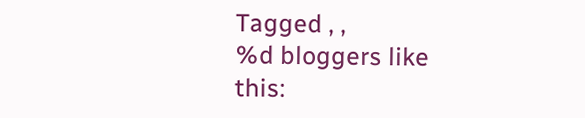Tagged , ,
%d bloggers like this: